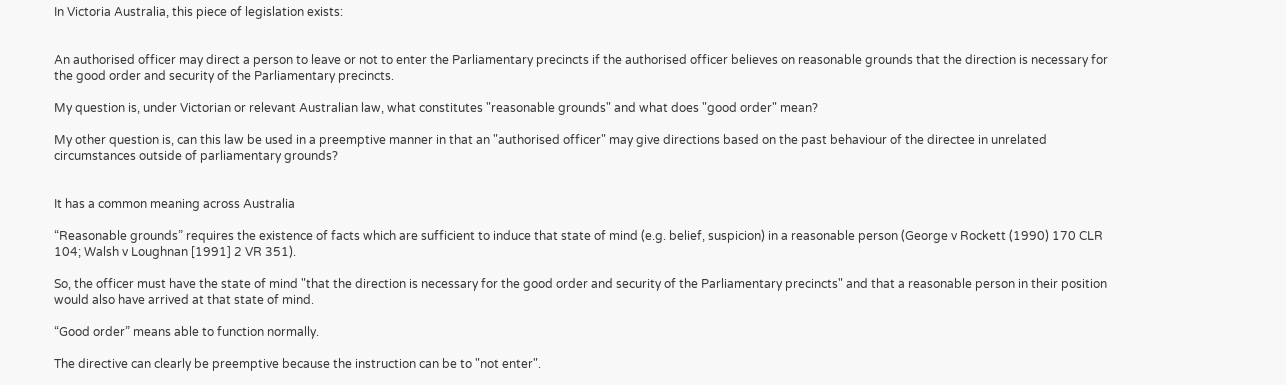In Victoria Australia, this piece of legislation exists:


An authorised officer may direct a person to leave or not to enter the Parliamentary precincts if the authorised officer believes on reasonable grounds that the direction is necessary for the good order and security of the Parliamentary precincts.

My question is, under Victorian or relevant Australian law, what constitutes "reasonable grounds" and what does "good order" mean?

My other question is, can this law be used in a preemptive manner in that an "authorised officer" may give directions based on the past behaviour of the directee in unrelated circumstances outside of parliamentary grounds?


It has a common meaning across Australia

“Reasonable grounds” requires the existence of facts which are sufficient to induce that state of mind (e.g. belief, suspicion) in a reasonable person (George v Rockett (1990) 170 CLR 104; Walsh v Loughnan [1991] 2 VR 351).

So, the officer must have the state of mind "that the direction is necessary for the good order and security of the Parliamentary precincts" and that a reasonable person in their position would also have arrived at that state of mind.

“Good order” means able to function normally.

The directive can clearly be preemptive because the instruction can be to "not enter".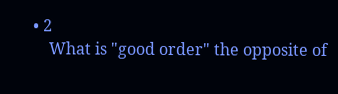• 2
    What is "good order" the opposite of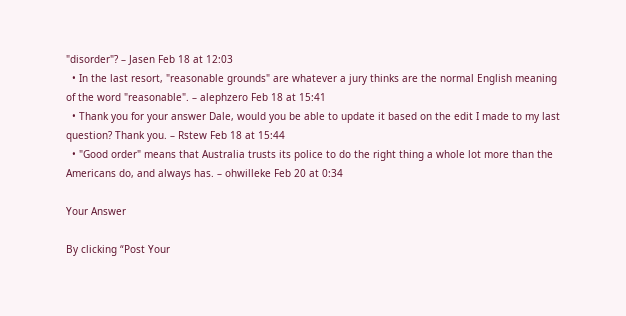"disorder"? – Jasen Feb 18 at 12:03
  • In the last resort, "reasonable grounds" are whatever a jury thinks are the normal English meaning of the word "reasonable". – alephzero Feb 18 at 15:41
  • Thank you for your answer Dale, would you be able to update it based on the edit I made to my last question? Thank you. – Rstew Feb 18 at 15:44
  • "Good order" means that Australia trusts its police to do the right thing a whole lot more than the Americans do, and always has. – ohwilleke Feb 20 at 0:34

Your Answer

By clicking “Post Your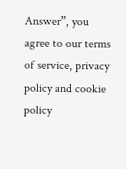Answer”, you agree to our terms of service, privacy policy and cookie policy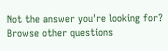Not the answer you're looking for? Browse other questions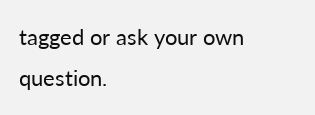tagged or ask your own question.